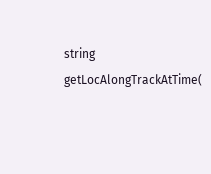string getLocAlongTrackAtTime(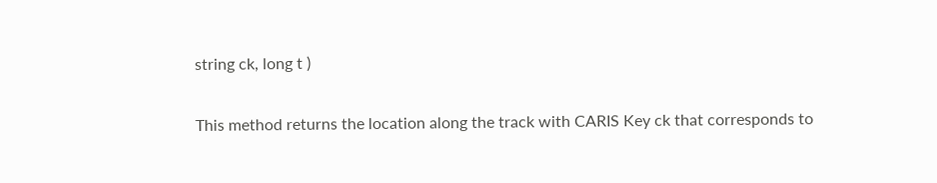string ck, long t )

This method returns the location along the track with CARIS Key ck that corresponds to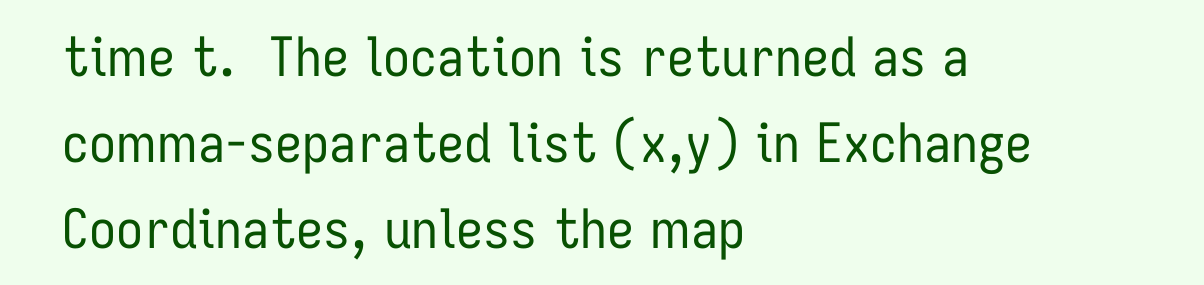time t.  The location is returned as a comma-separated list (x,y) in Exchange Coordinates, unless the map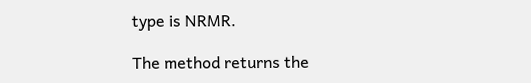type is NRMR.

The method returns the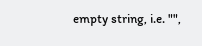empty string, i.e. "",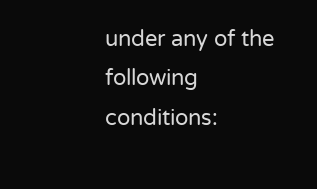under any of the following conditions: